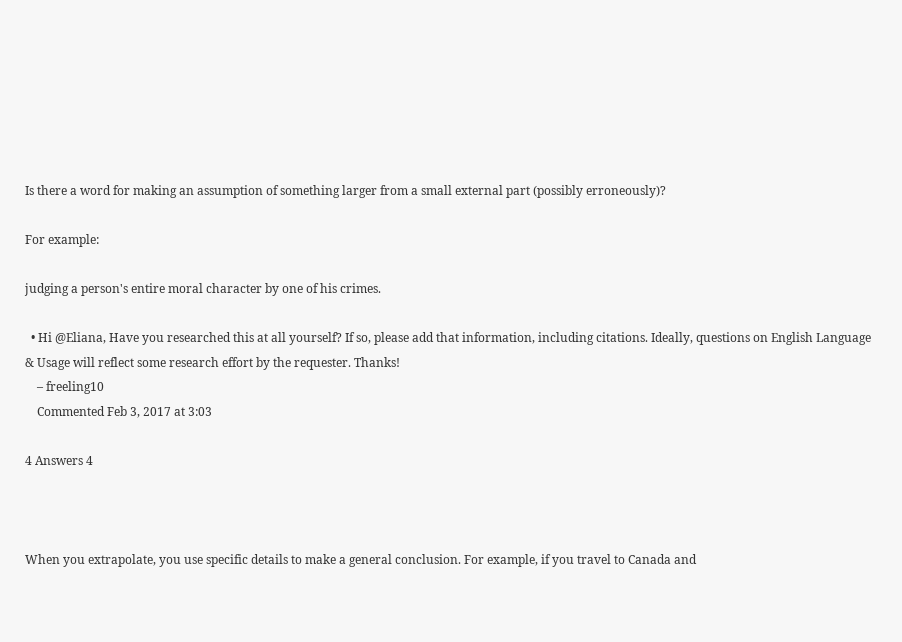Is there a word for making an assumption of something larger from a small external part (possibly erroneously)?

For example:

judging a person's entire moral character by one of his crimes.

  • Hi @Eliana, Have you researched this at all yourself? If so, please add that information, including citations. Ideally, questions on English Language & Usage will reflect some research effort by the requester. Thanks!
    – freeling10
    Commented Feb 3, 2017 at 3:03

4 Answers 4



When you extrapolate, you use specific details to make a general conclusion. For example, if you travel to Canada and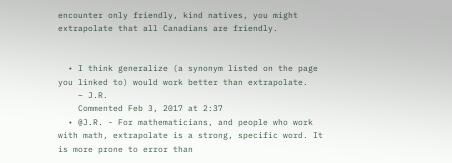encounter only friendly, kind natives, you might extrapolate that all Canadians are friendly.


  • I think generalize (a synonym listed on the page you linked to) would work better than extrapolate.
    – J.R.
    Commented Feb 3, 2017 at 2:37
  • @J.R. - For mathematicians, and people who work with math, extrapolate is a strong, specific word. It is more prone to error than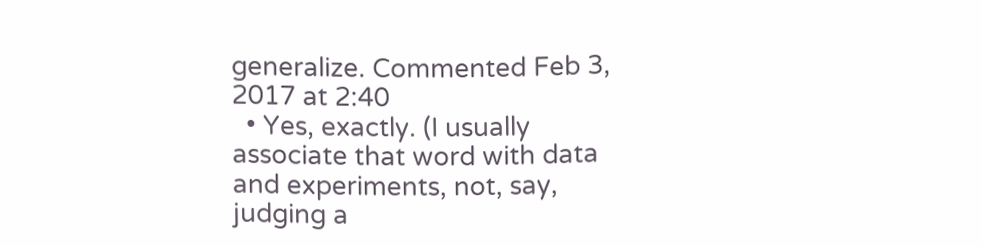generalize. Commented Feb 3, 2017 at 2:40
  • Yes, exactly. (I usually associate that word with data and experiments, not, say, judging a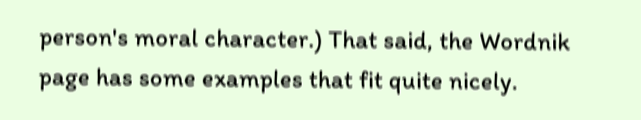person's moral character.) That said, the Wordnik page has some examples that fit quite nicely.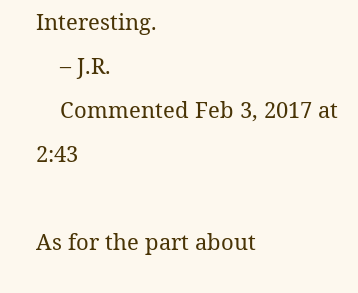Interesting.
    – J.R.
    Commented Feb 3, 2017 at 2:43

As for the part about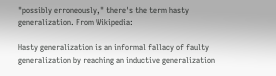"possibly erroneously," there's the term hasty generalization. From Wikipedia:

Hasty generalization is an informal fallacy of faulty generalization by reaching an inductive generalization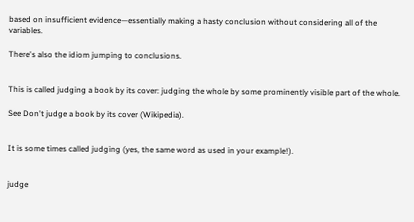based on insufficient evidence—essentially making a hasty conclusion without considering all of the variables.

There's also the idiom jumping to conclusions.


This is called judging a book by its cover: judging the whole by some prominently visible part of the whole.

See Don't judge a book by its cover (Wikipedia).


It is some times called judging (yes, the same word as used in your example!).


judge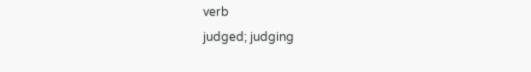verb
judged; judging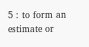5 : to form an estimate or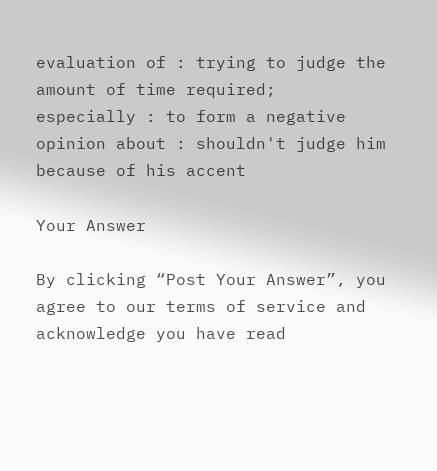evaluation of : trying to judge the amount of time required;
especially : to form a negative opinion about : shouldn't judge him because of his accent

Your Answer

By clicking “Post Your Answer”, you agree to our terms of service and acknowledge you have read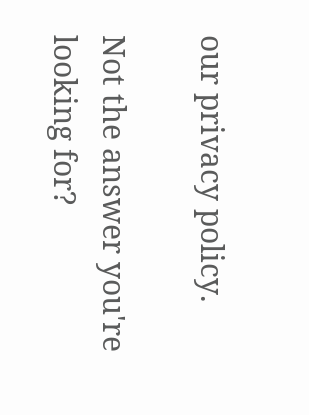our privacy policy.

Not the answer you're looking for?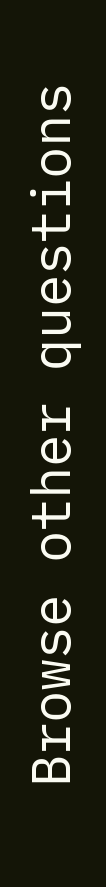Browse other questions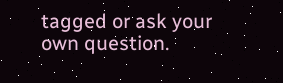tagged or ask your own question.